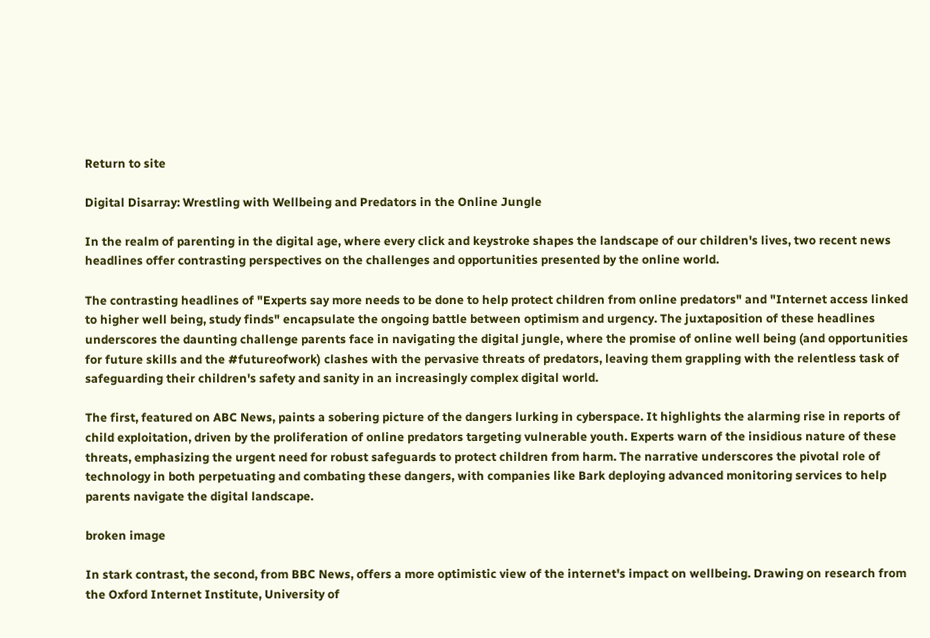Return to site

Digital Disarray: Wrestling with Wellbeing and Predators in the Online Jungle

In the realm of parenting in the digital age, where every click and keystroke shapes the landscape of our children's lives, two recent news headlines offer contrasting perspectives on the challenges and opportunities presented by the online world.

The contrasting headlines of "Experts say more needs to be done to help protect children from online predators" and "Internet access linked to higher well being, study finds" encapsulate the ongoing battle between optimism and urgency. The juxtaposition of these headlines underscores the daunting challenge parents face in navigating the digital jungle, where the promise of online well being (and opportunities for future skills and the #futureofwork) clashes with the pervasive threats of predators, leaving them grappling with the relentless task of safeguarding their children's safety and sanity in an increasingly complex digital world.

The first, featured on ABC News, paints a sobering picture of the dangers lurking in cyberspace. It highlights the alarming rise in reports of child exploitation, driven by the proliferation of online predators targeting vulnerable youth. Experts warn of the insidious nature of these threats, emphasizing the urgent need for robust safeguards to protect children from harm. The narrative underscores the pivotal role of technology in both perpetuating and combating these dangers, with companies like Bark deploying advanced monitoring services to help parents navigate the digital landscape.

broken image

In stark contrast, the second, from BBC News, offers a more optimistic view of the internet's impact on wellbeing. Drawing on research from the Oxford Internet Institute, University of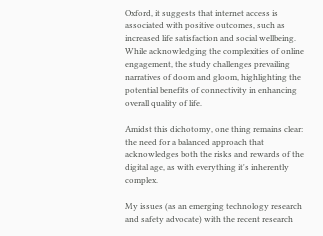Oxford, it suggests that internet access is associated with positive outcomes, such as increased life satisfaction and social wellbeing. While acknowledging the complexities of online engagement, the study challenges prevailing narratives of doom and gloom, highlighting the potential benefits of connectivity in enhancing overall quality of life.

Amidst this dichotomy, one thing remains clear: the need for a balanced approach that acknowledges both the risks and rewards of the digital age, as with everything it's inherently complex.

My issues (as an emerging technology research and safety advocate) with the recent research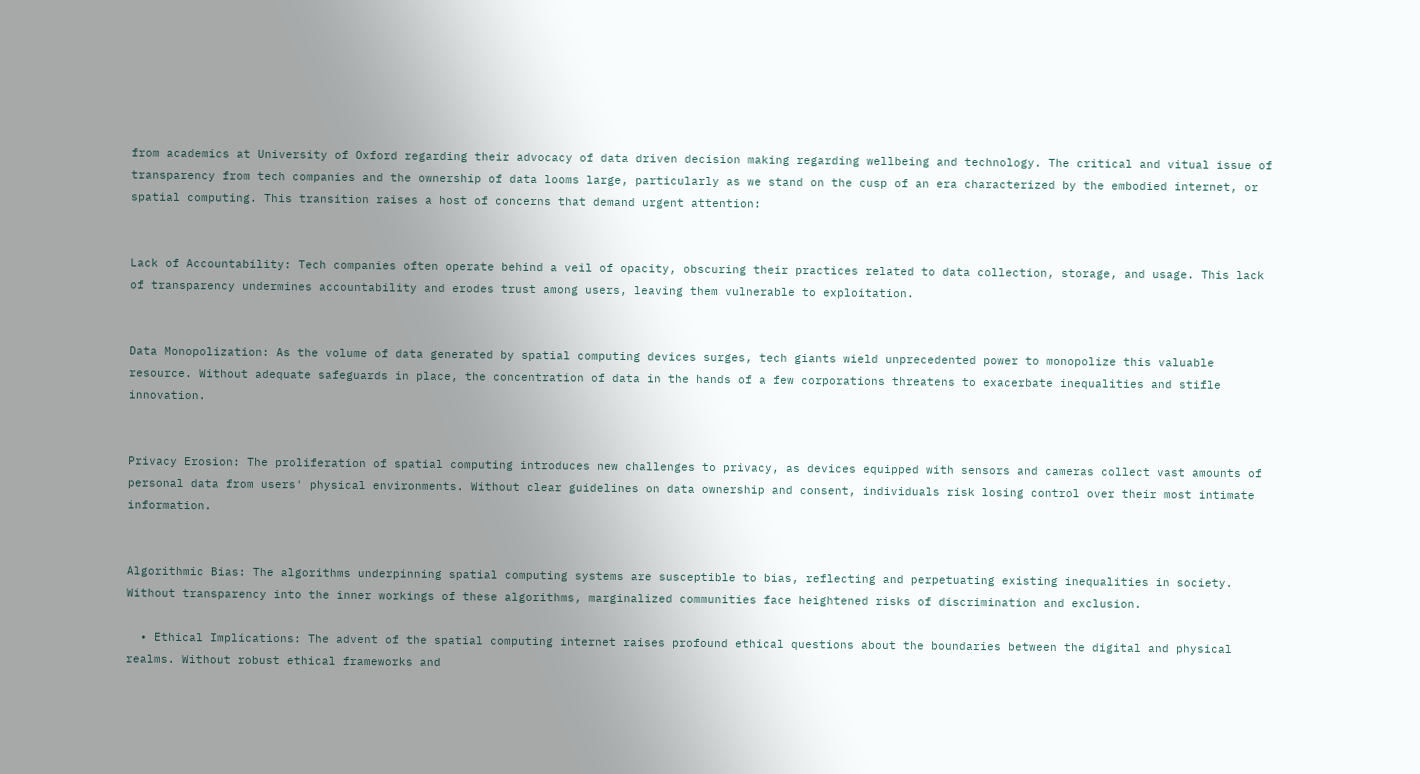from academics at University of Oxford regarding their advocacy of data driven decision making regarding wellbeing and technology. The critical and vitual issue of transparency from tech companies and the ownership of data looms large, particularly as we stand on the cusp of an era characterized by the embodied internet, or spatial computing. This transition raises a host of concerns that demand urgent attention:


Lack of Accountability: Tech companies often operate behind a veil of opacity, obscuring their practices related to data collection, storage, and usage. This lack of transparency undermines accountability and erodes trust among users, leaving them vulnerable to exploitation.


Data Monopolization: As the volume of data generated by spatial computing devices surges, tech giants wield unprecedented power to monopolize this valuable resource. Without adequate safeguards in place, the concentration of data in the hands of a few corporations threatens to exacerbate inequalities and stifle innovation.


Privacy Erosion: The proliferation of spatial computing introduces new challenges to privacy, as devices equipped with sensors and cameras collect vast amounts of personal data from users' physical environments. Without clear guidelines on data ownership and consent, individuals risk losing control over their most intimate information.


Algorithmic Bias: The algorithms underpinning spatial computing systems are susceptible to bias, reflecting and perpetuating existing inequalities in society. Without transparency into the inner workings of these algorithms, marginalized communities face heightened risks of discrimination and exclusion.

  • Ethical Implications: The advent of the spatial computing internet raises profound ethical questions about the boundaries between the digital and physical realms. Without robust ethical frameworks and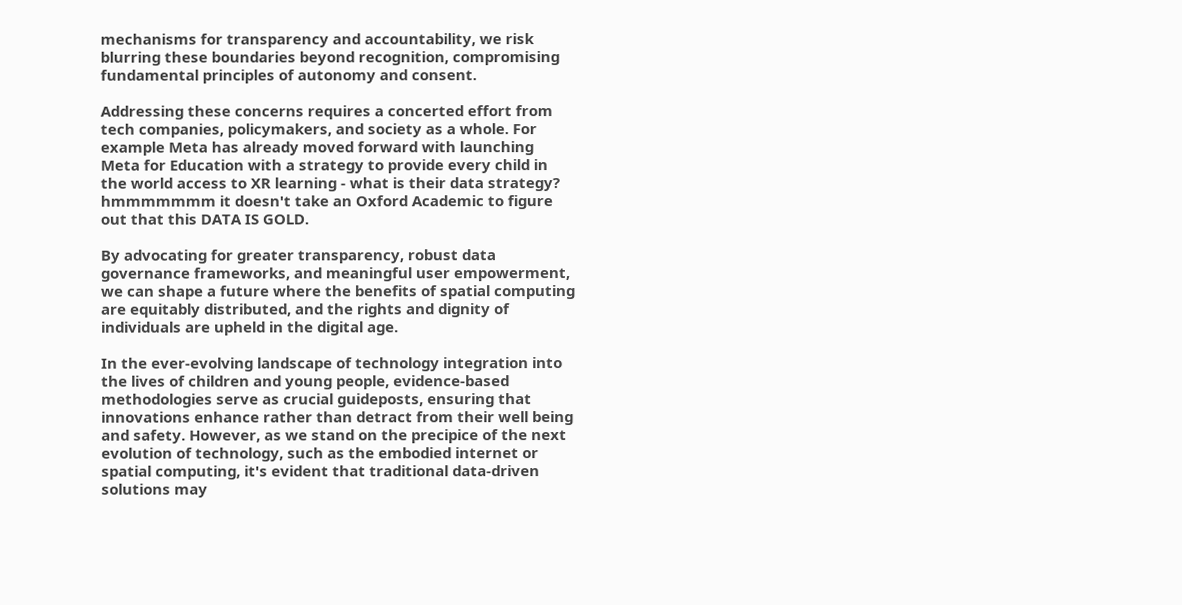mechanisms for transparency and accountability, we risk blurring these boundaries beyond recognition, compromising fundamental principles of autonomy and consent.

Addressing these concerns requires a concerted effort from tech companies, policymakers, and society as a whole. For example Meta has already moved forward with launching Meta for Education with a strategy to provide every child in the world access to XR learning - what is their data strategy? hmmmmmmm it doesn't take an Oxford Academic to figure out that this DATA IS GOLD.

By advocating for greater transparency, robust data governance frameworks, and meaningful user empowerment, we can shape a future where the benefits of spatial computing are equitably distributed, and the rights and dignity of individuals are upheld in the digital age.

In the ever-evolving landscape of technology integration into the lives of children and young people, evidence-based methodologies serve as crucial guideposts, ensuring that innovations enhance rather than detract from their well being and safety. However, as we stand on the precipice of the next evolution of technology, such as the embodied internet or spatial computing, it's evident that traditional data-driven solutions may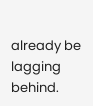already be lagging behind.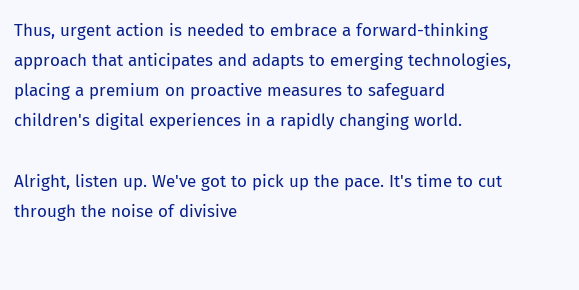Thus, urgent action is needed to embrace a forward-thinking approach that anticipates and adapts to emerging technologies, placing a premium on proactive measures to safeguard children's digital experiences in a rapidly changing world.

Alright, listen up. We've got to pick up the pace. It's time to cut through the noise of divisive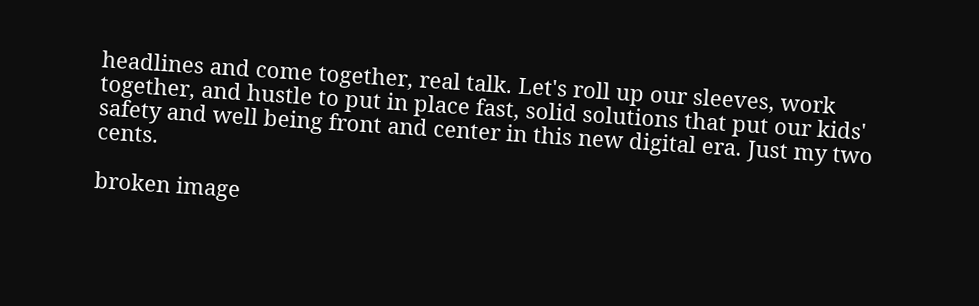headlines and come together, real talk. Let's roll up our sleeves, work together, and hustle to put in place fast, solid solutions that put our kids' safety and well being front and center in this new digital era. Just my two cents.

broken image